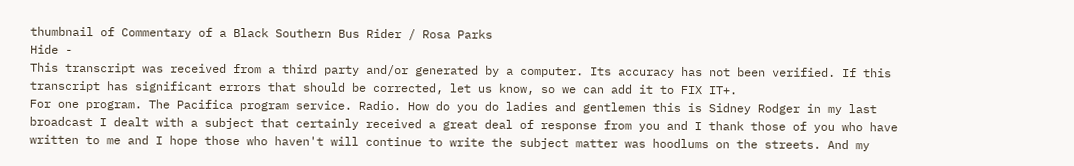thumbnail of Commentary of a Black Southern Bus Rider / Rosa Parks
Hide -
This transcript was received from a third party and/or generated by a computer. Its accuracy has not been verified. If this transcript has significant errors that should be corrected, let us know, so we can add it to FIX IT+.
For one program. The Pacifica program service. Radio. How do you do ladies and gentlemen this is Sidney Rodger in my last broadcast I dealt with a subject that certainly received a great deal of response from you and I thank those of you who have written to me and I hope those who haven't will continue to write the subject matter was hoodlums on the streets. And my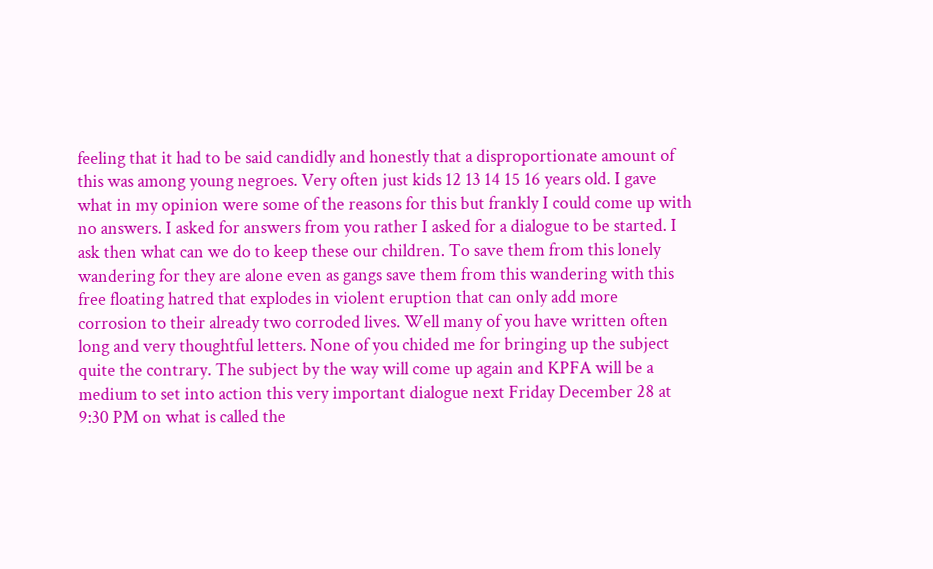feeling that it had to be said candidly and honestly that a disproportionate amount of this was among young negroes. Very often just kids 12 13 14 15 16 years old. I gave what in my opinion were some of the reasons for this but frankly I could come up with no answers. I asked for answers from you rather I asked for a dialogue to be started. I ask then what can we do to keep these our children. To save them from this lonely wandering for they are alone even as gangs save them from this wandering with this free floating hatred that explodes in violent eruption that can only add more
corrosion to their already two corroded lives. Well many of you have written often long and very thoughtful letters. None of you chided me for bringing up the subject quite the contrary. The subject by the way will come up again and KPFA will be a medium to set into action this very important dialogue next Friday December 28 at 9:30 PM on what is called the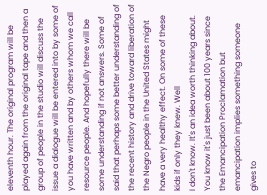eleventh hour. The original program will be played again from the original tape and then a group of people in the studio will discuss the issue a dialogue will be entered into by some of you have written and by others whom we call resource people. And hopefully there will be some understanding if not answers. Some of said that perhaps some better understanding of the recent history and drive toward liberation of the Negro people in the United States might have a very healthy effect. On some of these kids if only they knew. Well
I don't know. It's an idea worth thinking about. You know it's just been about 100 years since the Emancipation Proclamation but emancipation implies something someone gives to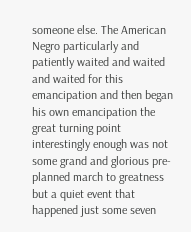someone else. The American Negro particularly and patiently waited and waited and waited for this emancipation and then began his own emancipation the great turning point interestingly enough was not some grand and glorious pre-planned march to greatness but a quiet event that happened just some seven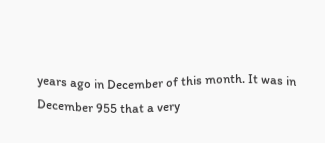years ago in December of this month. It was in December 955 that a very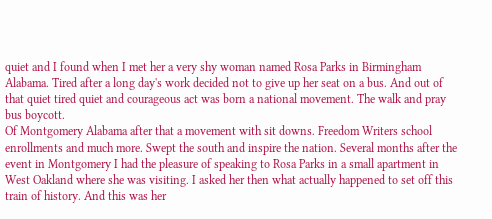quiet and I found when I met her a very shy woman named Rosa Parks in Birmingham Alabama. Tired after a long day's work decided not to give up her seat on a bus. And out of that quiet tired quiet and courageous act was born a national movement. The walk and pray bus boycott.
Of Montgomery Alabama after that a movement with sit downs. Freedom Writers school enrollments and much more. Swept the south and inspire the nation. Several months after the event in Montgomery I had the pleasure of speaking to Rosa Parks in a small apartment in West Oakland where she was visiting. I asked her then what actually happened to set off this train of history. And this was her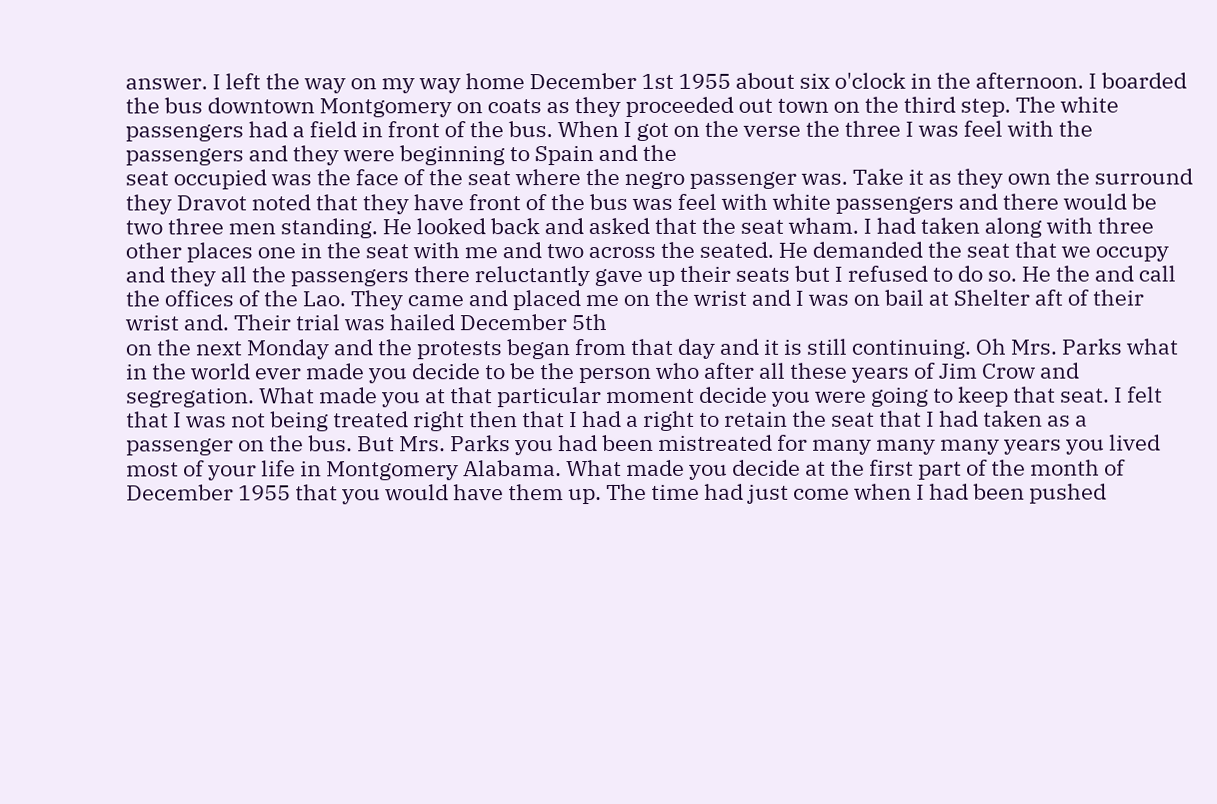answer. I left the way on my way home December 1st 1955 about six o'clock in the afternoon. I boarded the bus downtown Montgomery on coats as they proceeded out town on the third step. The white passengers had a field in front of the bus. When I got on the verse the three I was feel with the passengers and they were beginning to Spain and the
seat occupied was the face of the seat where the negro passenger was. Take it as they own the surround they Dravot noted that they have front of the bus was feel with white passengers and there would be two three men standing. He looked back and asked that the seat wham. I had taken along with three other places one in the seat with me and two across the seated. He demanded the seat that we occupy and they all the passengers there reluctantly gave up their seats but I refused to do so. He the and call the offices of the Lao. They came and placed me on the wrist and I was on bail at Shelter aft of their wrist and. Their trial was hailed December 5th
on the next Monday and the protests began from that day and it is still continuing. Oh Mrs. Parks what in the world ever made you decide to be the person who after all these years of Jim Crow and segregation. What made you at that particular moment decide you were going to keep that seat. I felt that I was not being treated right then that I had a right to retain the seat that I had taken as a passenger on the bus. But Mrs. Parks you had been mistreated for many many many years you lived most of your life in Montgomery Alabama. What made you decide at the first part of the month of December 1955 that you would have them up. The time had just come when I had been pushed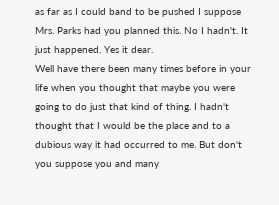as far as I could band to be pushed I suppose Mrs. Parks had you planned this. No I hadn't. It just happened. Yes it dear.
Well have there been many times before in your life when you thought that maybe you were going to do just that kind of thing. I hadn't thought that I would be the place and to a dubious way it had occurred to me. But don't you suppose you and many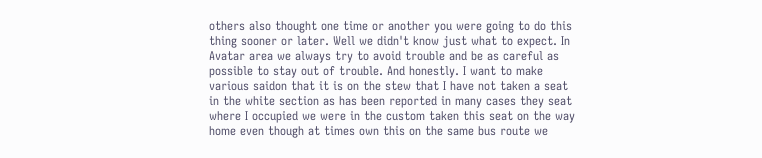others also thought one time or another you were going to do this thing sooner or later. Well we didn't know just what to expect. In Avatar area we always try to avoid trouble and be as careful as possible to stay out of trouble. And honestly. I want to make various saidon that it is on the stew that I have not taken a seat in the white section as has been reported in many cases they seat where I occupied we were in the custom taken this seat on the way home even though at times own this on the same bus route we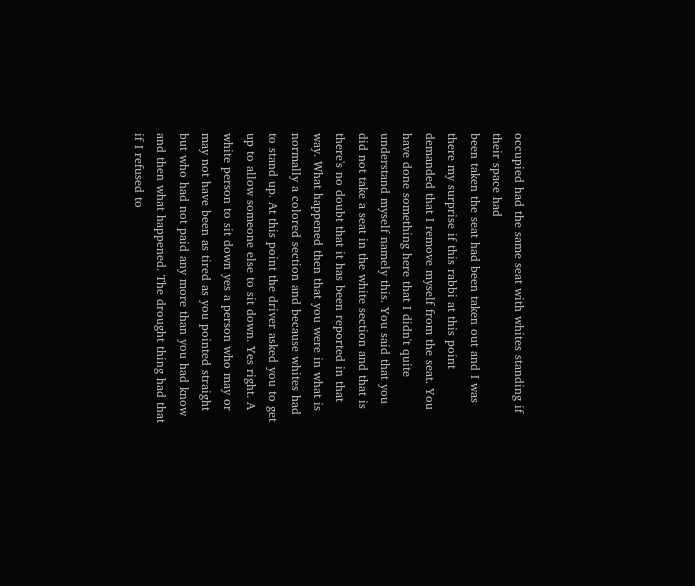occupied had the same seat with whites standing if their space had
been taken the seat had been taken out and I was there my surprise if this rabbi at this point demanded that I remove myself from the seat. You have done something here that I didn't quite understand myself namely this. You said that you did not take a seat in the white section and that is there's no doubt that it has been reported in that way. What happened then that you were in what is normally a colored section and because whites had to stand up. At this point the driver asked you to get up to allow someone else to sit down. Yes right. A white person to sit down yes a person who may or may not have been as tired as you pointed straight but who had not paid any more than you had know and then what happened. The drought thing had that if I refused to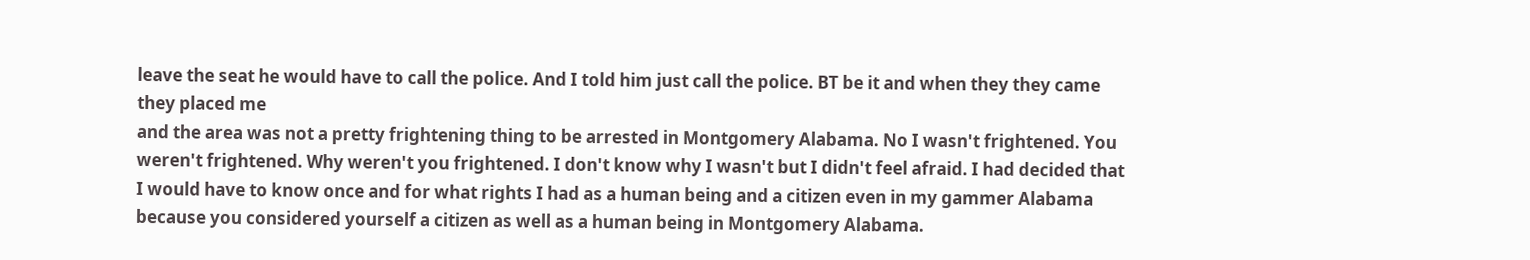leave the seat he would have to call the police. And I told him just call the police. BT be it and when they they came they placed me
and the area was not a pretty frightening thing to be arrested in Montgomery Alabama. No I wasn't frightened. You weren't frightened. Why weren't you frightened. I don't know why I wasn't but I didn't feel afraid. I had decided that I would have to know once and for what rights I had as a human being and a citizen even in my gammer Alabama because you considered yourself a citizen as well as a human being in Montgomery Alabama.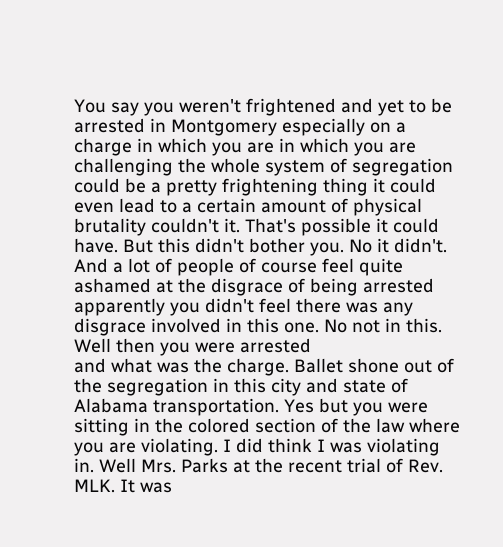You say you weren't frightened and yet to be arrested in Montgomery especially on a charge in which you are in which you are challenging the whole system of segregation could be a pretty frightening thing it could even lead to a certain amount of physical brutality couldn't it. That's possible it could have. But this didn't bother you. No it didn't. And a lot of people of course feel quite ashamed at the disgrace of being arrested apparently you didn't feel there was any disgrace involved in this one. No not in this. Well then you were arrested
and what was the charge. Ballet shone out of the segregation in this city and state of Alabama transportation. Yes but you were sitting in the colored section of the law where you are violating. I did think I was violating in. Well Mrs. Parks at the recent trial of Rev. MLK. It was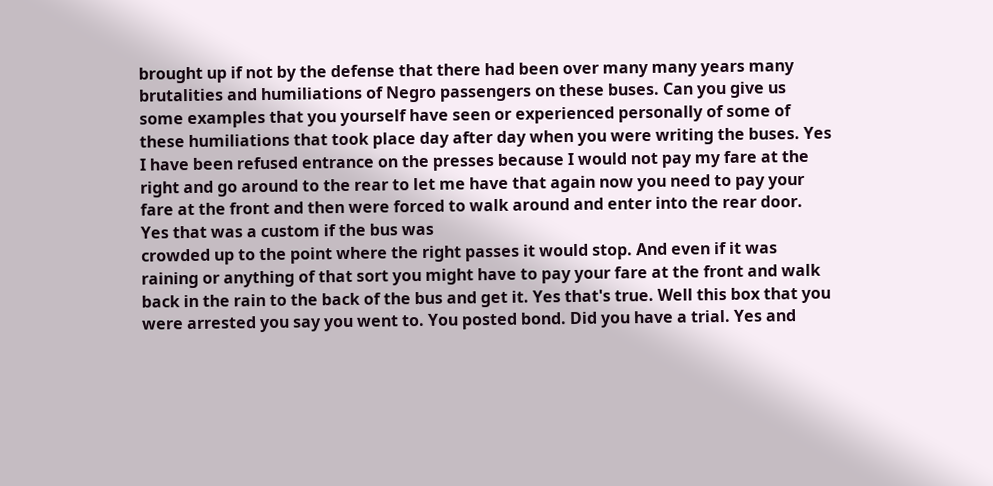brought up if not by the defense that there had been over many many years many brutalities and humiliations of Negro passengers on these buses. Can you give us some examples that you yourself have seen or experienced personally of some of these humiliations that took place day after day when you were writing the buses. Yes I have been refused entrance on the presses because I would not pay my fare at the right and go around to the rear to let me have that again now you need to pay your fare at the front and then were forced to walk around and enter into the rear door. Yes that was a custom if the bus was
crowded up to the point where the right passes it would stop. And even if it was raining or anything of that sort you might have to pay your fare at the front and walk back in the rain to the back of the bus and get it. Yes that's true. Well this box that you were arrested you say you went to. You posted bond. Did you have a trial. Yes and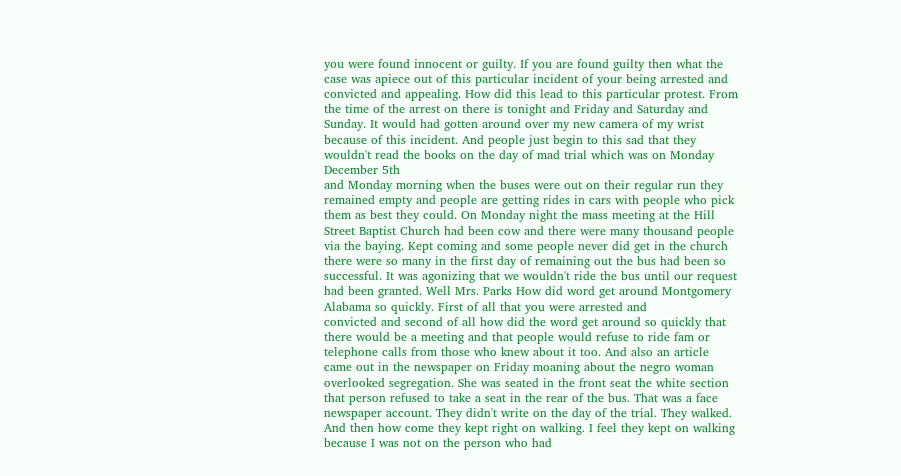you were found innocent or guilty. If you are found guilty then what the case was apiece out of this particular incident of your being arrested and convicted and appealing. How did this lead to this particular protest. From the time of the arrest on there is tonight and Friday and Saturday and Sunday. It would had gotten around over my new camera of my wrist because of this incident. And people just begin to this sad that they wouldn't read the books on the day of mad trial which was on Monday December 5th
and Monday morning when the buses were out on their regular run they remained empty and people are getting rides in cars with people who pick them as best they could. On Monday night the mass meeting at the Hill Street Baptist Church had been cow and there were many thousand people via the baying. Kept coming and some people never did get in the church there were so many in the first day of remaining out the bus had been so successful. It was agonizing that we wouldn't ride the bus until our request had been granted. Well Mrs. Parks How did word get around Montgomery Alabama so quickly. First of all that you were arrested and
convicted and second of all how did the word get around so quickly that there would be a meeting and that people would refuse to ride fam or telephone calls from those who knew about it too. And also an article came out in the newspaper on Friday moaning about the negro woman overlooked segregation. She was seated in the front seat the white section that person refused to take a seat in the rear of the bus. That was a face newspaper account. They didn't write on the day of the trial. They walked. And then how come they kept right on walking. I feel they kept on walking because I was not on the person who had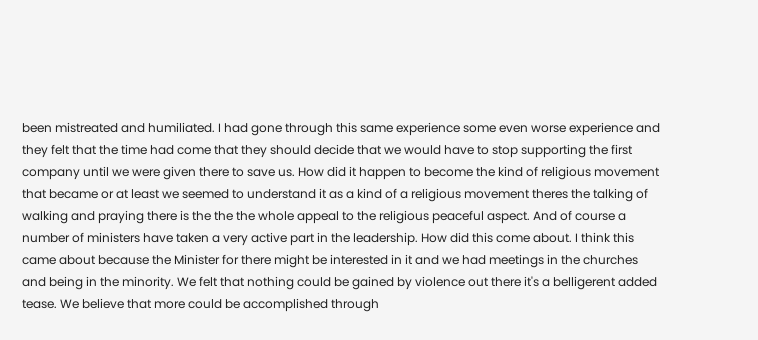been mistreated and humiliated. I had gone through this same experience some even worse experience and they felt that the time had come that they should decide that we would have to stop supporting the first
company until we were given there to save us. How did it happen to become the kind of religious movement that became or at least we seemed to understand it as a kind of a religious movement theres the talking of walking and praying there is the the the whole appeal to the religious peaceful aspect. And of course a number of ministers have taken a very active part in the leadership. How did this come about. I think this came about because the Minister for there might be interested in it and we had meetings in the churches and being in the minority. We felt that nothing could be gained by violence out there it's a belligerent added tease. We believe that more could be accomplished through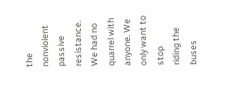the nonviolent passive resistance. We had no quarrel with anyone. We only want to stop
riding the buses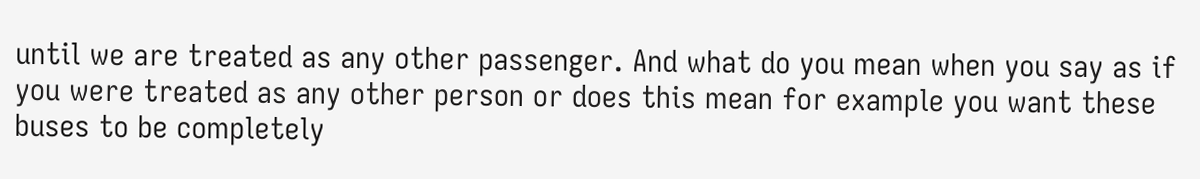until we are treated as any other passenger. And what do you mean when you say as if you were treated as any other person or does this mean for example you want these buses to be completely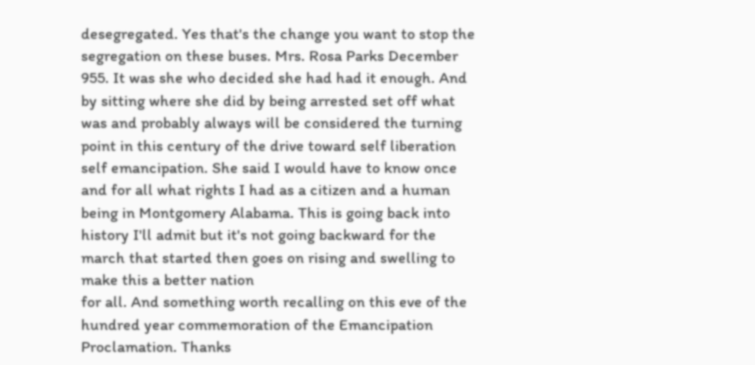desegregated. Yes that's the change you want to stop the segregation on these buses. Mrs. Rosa Parks December 955. It was she who decided she had had it enough. And by sitting where she did by being arrested set off what was and probably always will be considered the turning point in this century of the drive toward self liberation self emancipation. She said I would have to know once and for all what rights I had as a citizen and a human being in Montgomery Alabama. This is going back into history I'll admit but it's not going backward for the march that started then goes on rising and swelling to make this a better nation
for all. And something worth recalling on this eve of the hundred year commemoration of the Emancipation Proclamation. Thanks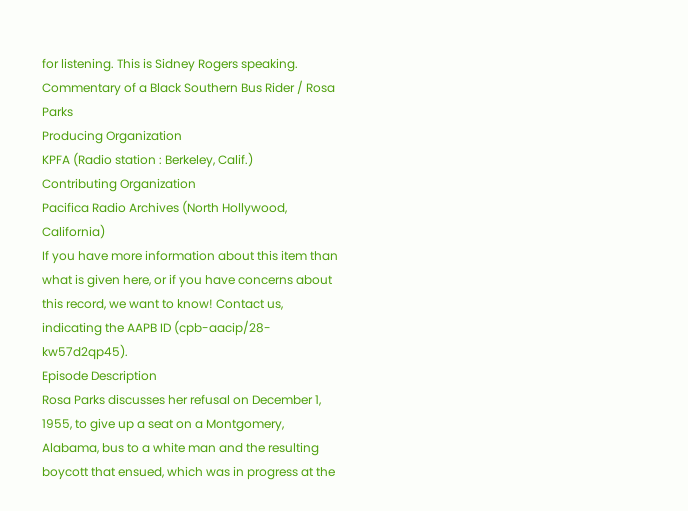for listening. This is Sidney Rogers speaking.
Commentary of a Black Southern Bus Rider / Rosa Parks
Producing Organization
KPFA (Radio station : Berkeley, Calif.)
Contributing Organization
Pacifica Radio Archives (North Hollywood, California)
If you have more information about this item than what is given here, or if you have concerns about this record, we want to know! Contact us, indicating the AAPB ID (cpb-aacip/28-kw57d2qp45).
Episode Description
Rosa Parks discusses her refusal on December 1, 1955, to give up a seat on a Montgomery, Alabama, bus to a white man and the resulting boycott that ensued, which was in progress at the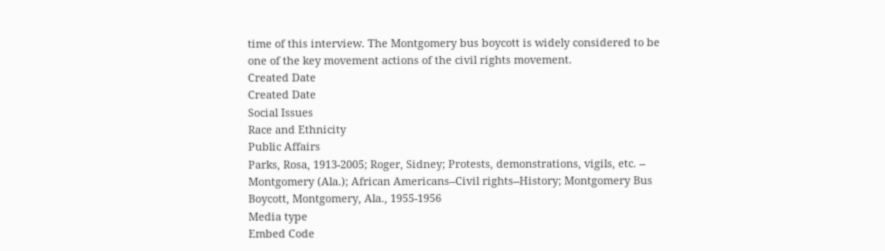time of this interview. The Montgomery bus boycott is widely considered to be one of the key movement actions of the civil rights movement.
Created Date
Created Date
Social Issues
Race and Ethnicity
Public Affairs
Parks, Rosa, 1913-2005; Roger, Sidney; Protests, demonstrations, vigils, etc. -- Montgomery (Ala.); African Americans--Civil rights--History; Montgomery Bus Boycott, Montgomery, Ala., 1955-1956
Media type
Embed Code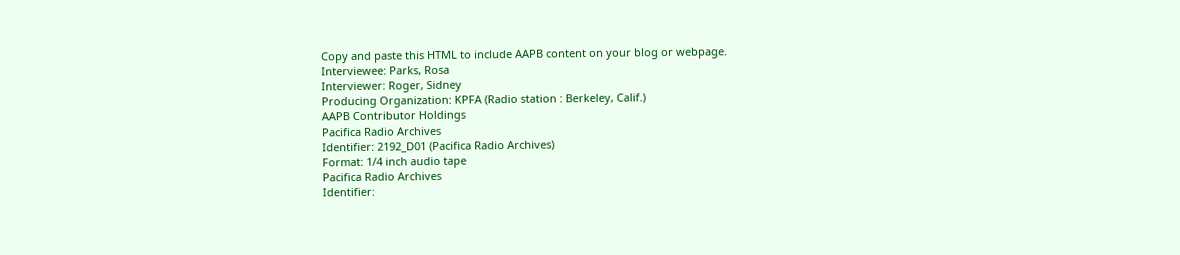Copy and paste this HTML to include AAPB content on your blog or webpage.
Interviewee: Parks, Rosa
Interviewer: Roger, Sidney
Producing Organization: KPFA (Radio station : Berkeley, Calif.)
AAPB Contributor Holdings
Pacifica Radio Archives
Identifier: 2192_D01 (Pacifica Radio Archives)
Format: 1/4 inch audio tape
Pacifica Radio Archives
Identifier: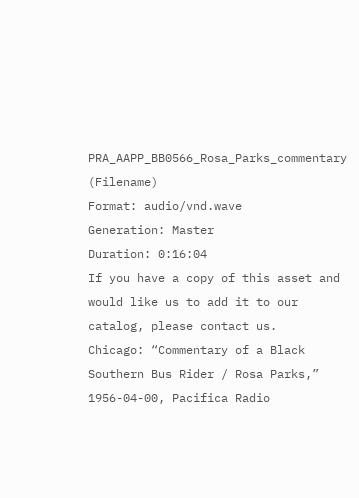PRA_AAPP_BB0566_Rosa_Parks_commentary (Filename)
Format: audio/vnd.wave
Generation: Master
Duration: 0:16:04
If you have a copy of this asset and would like us to add it to our catalog, please contact us.
Chicago: “Commentary of a Black Southern Bus Rider / Rosa Parks,” 1956-04-00, Pacifica Radio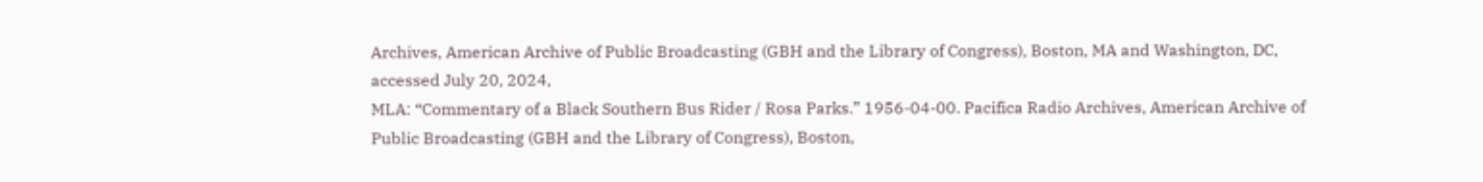Archives, American Archive of Public Broadcasting (GBH and the Library of Congress), Boston, MA and Washington, DC, accessed July 20, 2024,
MLA: “Commentary of a Black Southern Bus Rider / Rosa Parks.” 1956-04-00. Pacifica Radio Archives, American Archive of Public Broadcasting (GBH and the Library of Congress), Boston,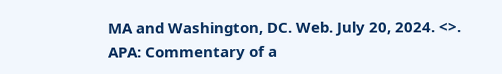MA and Washington, DC. Web. July 20, 2024. <>.
APA: Commentary of a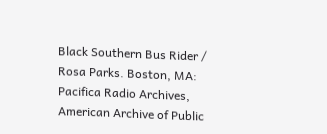Black Southern Bus Rider / Rosa Parks. Boston, MA: Pacifica Radio Archives, American Archive of Public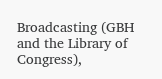Broadcasting (GBH and the Library of Congress),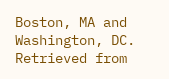Boston, MA and Washington, DC. Retrieved from